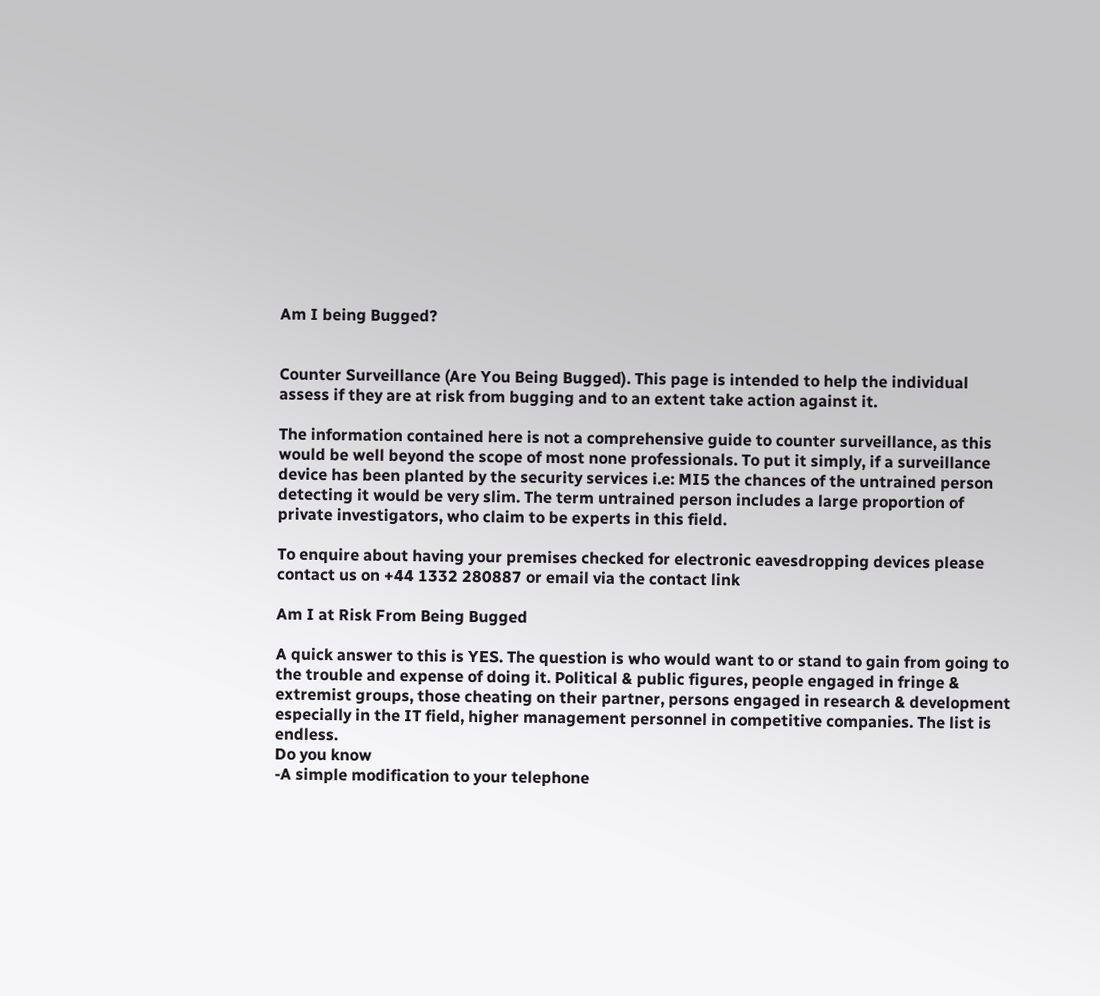Am I being Bugged?


Counter Surveillance (Are You Being Bugged). This page is intended to help the individual assess if they are at risk from bugging and to an extent take action against it.

The information contained here is not a comprehensive guide to counter surveillance, as this would be well beyond the scope of most none professionals. To put it simply, if a surveillance device has been planted by the security services i.e: MI5 the chances of the untrained person detecting it would be very slim. The term untrained person includes a large proportion of private investigators, who claim to be experts in this field.

To enquire about having your premises checked for electronic eavesdropping devices please contact us on +44 1332 280887 or email via the contact link

Am I at Risk From Being Bugged

A quick answer to this is YES. The question is who would want to or stand to gain from going to the trouble and expense of doing it. Political & public figures, people engaged in fringe & extremist groups, those cheating on their partner, persons engaged in research & development especially in the IT field, higher management personnel in competitive companies. The list is endless.
Do you know
-A simple modification to your telephone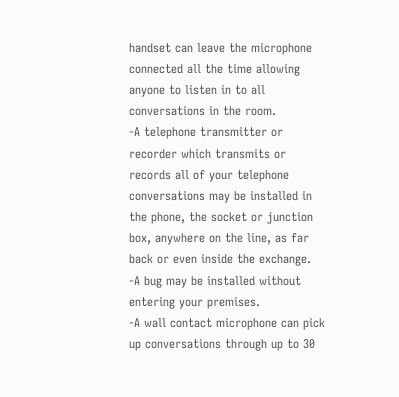handset can leave the microphone connected all the time allowing anyone to listen in to all conversations in the room.
-A telephone transmitter or recorder which transmits or records all of your telephone conversations may be installed in the phone, the socket or junction box, anywhere on the line, as far back or even inside the exchange.
-A bug may be installed without entering your premises.
-A wall contact microphone can pick up conversations through up to 30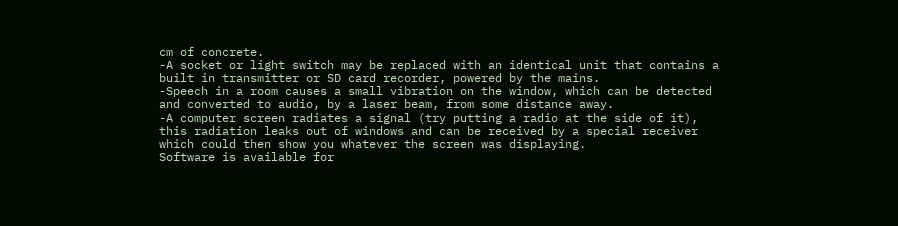cm of concrete.
-A socket or light switch may be replaced with an identical unit that contains a built in transmitter or SD card recorder, powered by the mains.
-Speech in a room causes a small vibration on the window, which can be detected and converted to audio, by a laser beam, from some distance away.
-A computer screen radiates a signal (try putting a radio at the side of it), this radiation leaks out of windows and can be received by a special receiver which could then show you whatever the screen was displaying.
Software is available for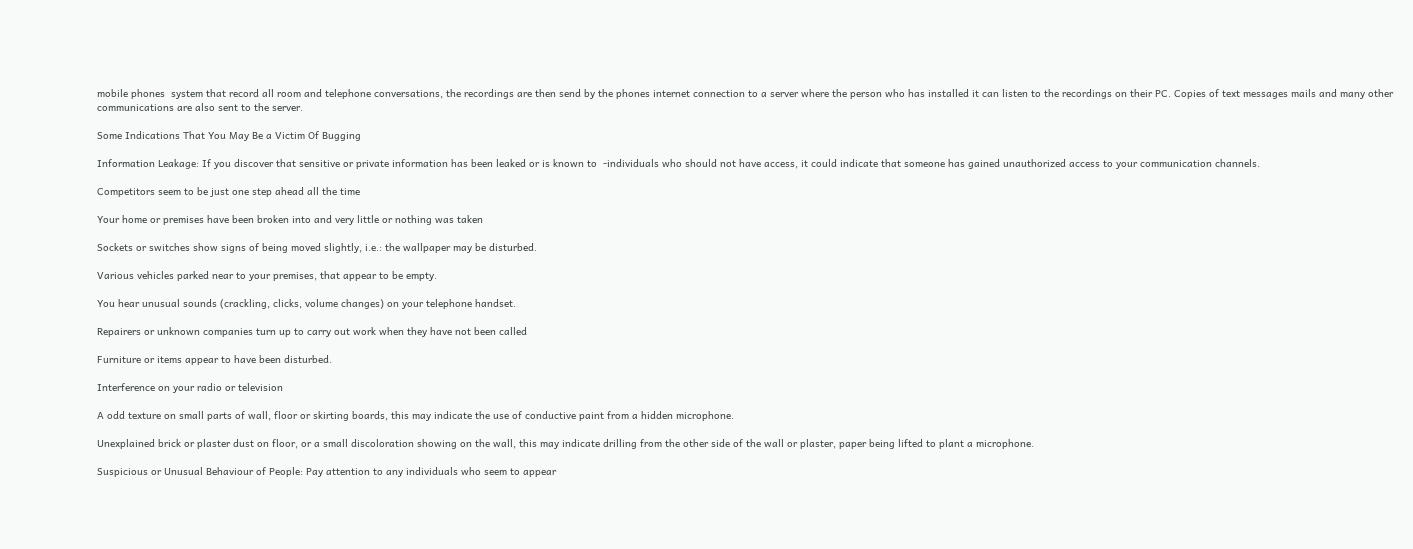mobile phones  system that record all room and telephone conversations, the recordings are then send by the phones internet connection to a server where the person who has installed it can listen to the recordings on their PC. Copies of text messages mails and many other communications are also sent to the server.

Some Indications That You May Be a Victim Of Bugging

Information Leakage: If you discover that sensitive or private information has been leaked or is known to  -individuals who should not have access, it could indicate that someone has gained unauthorized access to your communication channels.

Competitors seem to be just one step ahead all the time

Your home or premises have been broken into and very little or nothing was taken

Sockets or switches show signs of being moved slightly, i.e.: the wallpaper may be disturbed.

Various vehicles parked near to your premises, that appear to be empty.

You hear unusual sounds (crackling, clicks, volume changes) on your telephone handset.

Repairers or unknown companies turn up to carry out work when they have not been called

Furniture or items appear to have been disturbed.

Interference on your radio or television

A odd texture on small parts of wall, floor or skirting boards, this may indicate the use of conductive paint from a hidden microphone.

Unexplained brick or plaster dust on floor, or a small discoloration showing on the wall, this may indicate drilling from the other side of the wall or plaster, paper being lifted to plant a microphone.

Suspicious or Unusual Behaviour of People: Pay attention to any individuals who seem to appear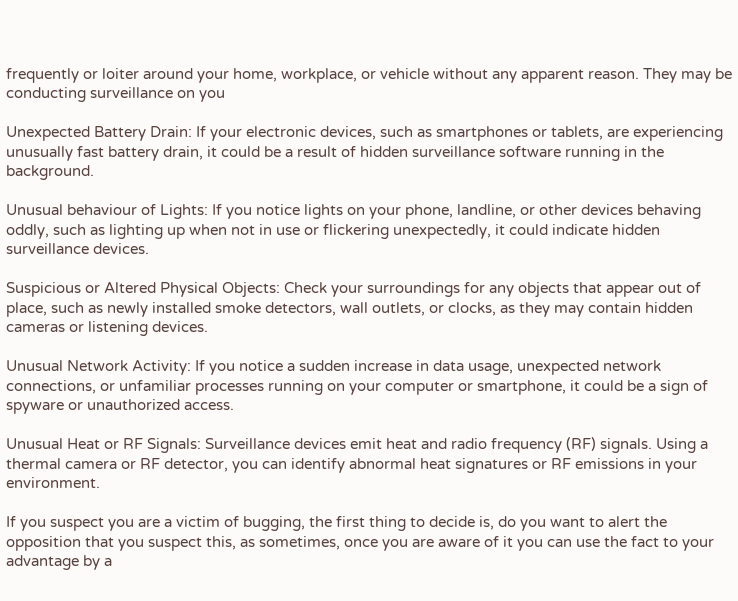frequently or loiter around your home, workplace, or vehicle without any apparent reason. They may be conducting surveillance on you

Unexpected Battery Drain: If your electronic devices, such as smartphones or tablets, are experiencing unusually fast battery drain, it could be a result of hidden surveillance software running in the background.

Unusual behaviour of Lights: If you notice lights on your phone, landline, or other devices behaving oddly, such as lighting up when not in use or flickering unexpectedly, it could indicate hidden surveillance devices.

Suspicious or Altered Physical Objects: Check your surroundings for any objects that appear out of place, such as newly installed smoke detectors, wall outlets, or clocks, as they may contain hidden cameras or listening devices.

Unusual Network Activity: If you notice a sudden increase in data usage, unexpected network connections, or unfamiliar processes running on your computer or smartphone, it could be a sign of spyware or unauthorized access.

Unusual Heat or RF Signals: Surveillance devices emit heat and radio frequency (RF) signals. Using a thermal camera or RF detector, you can identify abnormal heat signatures or RF emissions in your environment.

If you suspect you are a victim of bugging, the first thing to decide is, do you want to alert the opposition that you suspect this, as sometimes, once you are aware of it you can use the fact to your advantage by a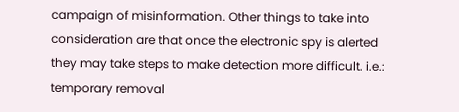campaign of misinformation. Other things to take into consideration are that once the electronic spy is alerted they may take steps to make detection more difficult. i.e.: temporary removal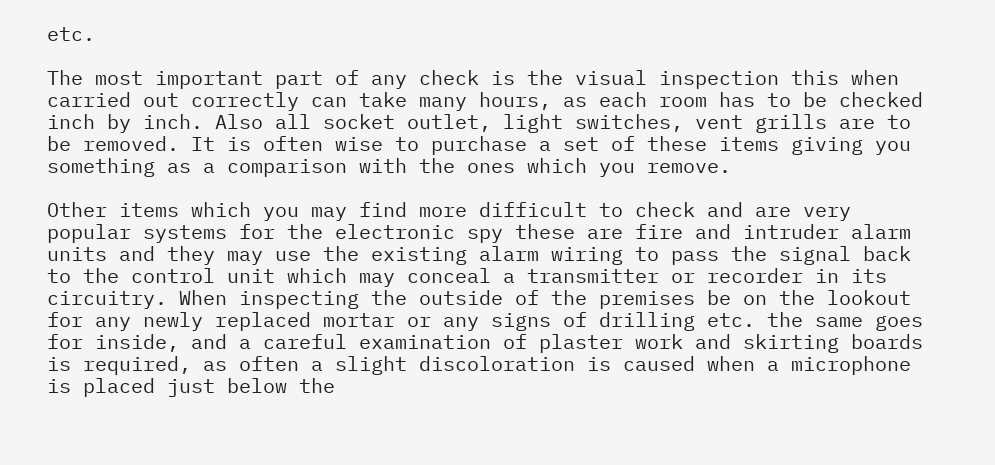etc.

The most important part of any check is the visual inspection this when carried out correctly can take many hours, as each room has to be checked inch by inch. Also all socket outlet, light switches, vent grills are to be removed. It is often wise to purchase a set of these items giving you something as a comparison with the ones which you remove.

Other items which you may find more difficult to check and are very popular systems for the electronic spy these are fire and intruder alarm units and they may use the existing alarm wiring to pass the signal back to the control unit which may conceal a transmitter or recorder in its circuitry. When inspecting the outside of the premises be on the lookout for any newly replaced mortar or any signs of drilling etc. the same goes for inside, and a careful examination of plaster work and skirting boards is required, as often a slight discoloration is caused when a microphone is placed just below the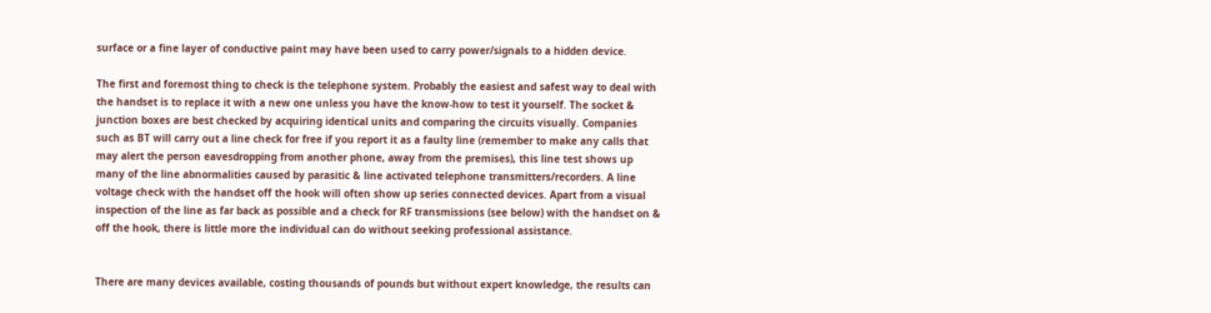surface or a fine layer of conductive paint may have been used to carry power/signals to a hidden device.

The first and foremost thing to check is the telephone system. Probably the easiest and safest way to deal with the handset is to replace it with a new one unless you have the know-how to test it yourself. The socket & junction boxes are best checked by acquiring identical units and comparing the circuits visually. Companies such as BT will carry out a line check for free if you report it as a faulty line (remember to make any calls that may alert the person eavesdropping from another phone, away from the premises), this line test shows up many of the line abnormalities caused by parasitic & line activated telephone transmitters/recorders. A line voltage check with the handset off the hook will often show up series connected devices. Apart from a visual inspection of the line as far back as possible and a check for RF transmissions (see below) with the handset on & off the hook, there is little more the individual can do without seeking professional assistance.


There are many devices available, costing thousands of pounds but without expert knowledge, the results can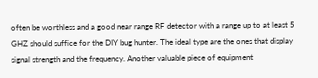often be worthless and a good near range RF detector with a range up to at least 5 GHZ should suffice for the DIY bug hunter. The ideal type are the ones that display signal strength and the frequency. Another valuable piece of equipment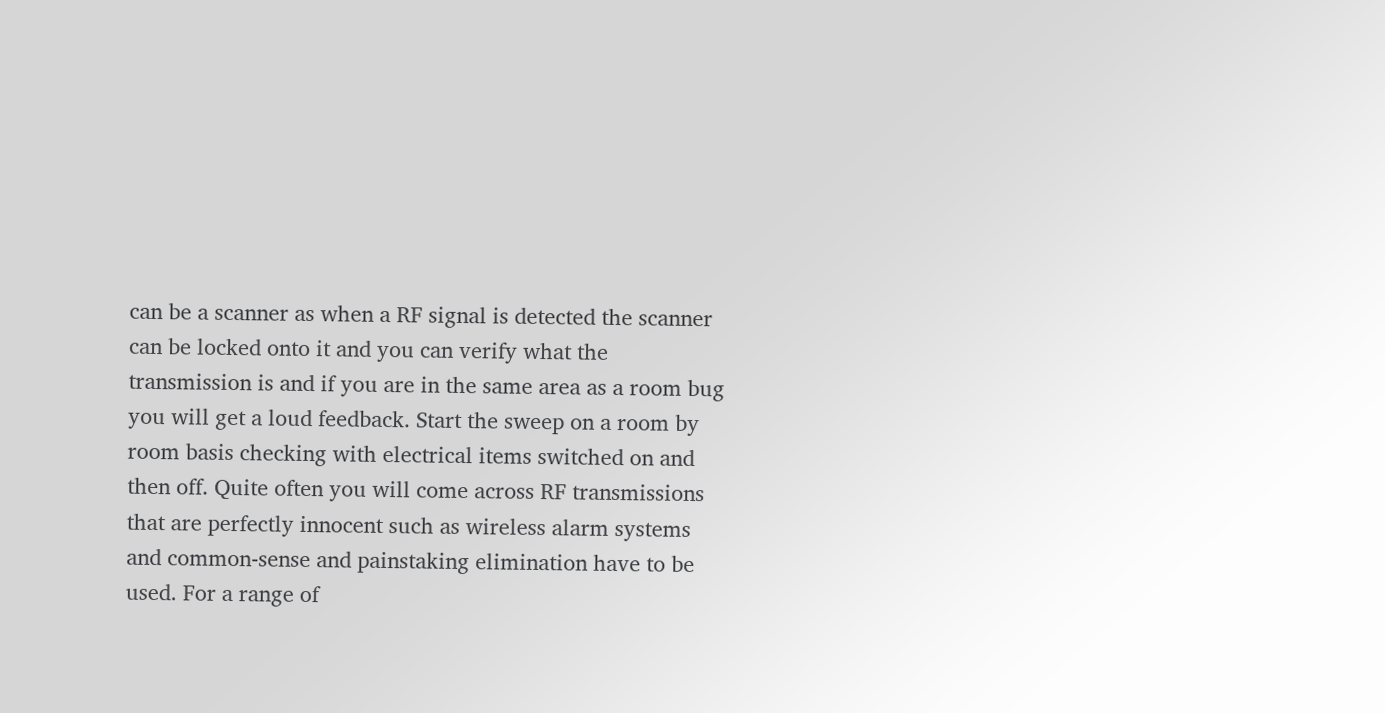can be a scanner as when a RF signal is detected the scanner can be locked onto it and you can verify what the transmission is and if you are in the same area as a room bug you will get a loud feedback. Start the sweep on a room by room basis checking with electrical items switched on and then off. Quite often you will come across RF transmissions that are perfectly innocent such as wireless alarm systems and common-sense and painstaking elimination have to be used. For a range of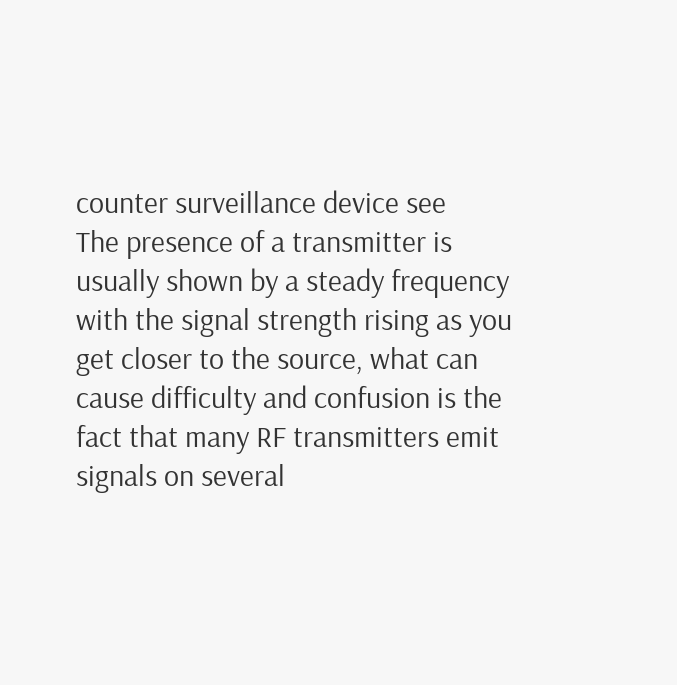counter surveillance device see
The presence of a transmitter is usually shown by a steady frequency with the signal strength rising as you get closer to the source, what can cause difficulty and confusion is the fact that many RF transmitters emit signals on several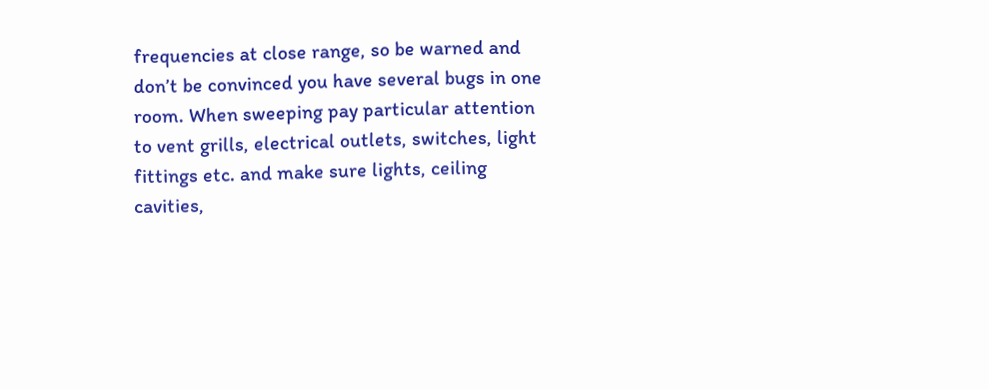frequencies at close range, so be warned and don’t be convinced you have several bugs in one room. When sweeping pay particular attention to vent grills, electrical outlets, switches, light fittings etc. and make sure lights, ceiling cavities,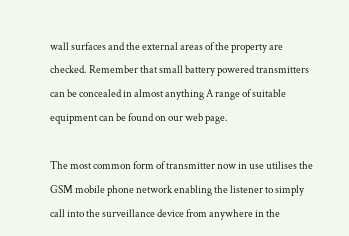wall surfaces and the external areas of the property are checked. Remember that small battery powered transmitters can be concealed in almost anything A range of suitable equipment can be found on our web page.

The most common form of transmitter now in use utilises the GSM mobile phone network enabling the listener to simply call into the surveillance device from anywhere in the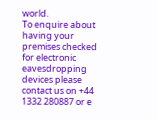world.
To enquire about having your premises checked for electronic eavesdropping devices please contact us on +44 1332 280887 or e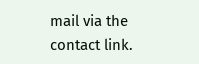mail via the contact link.